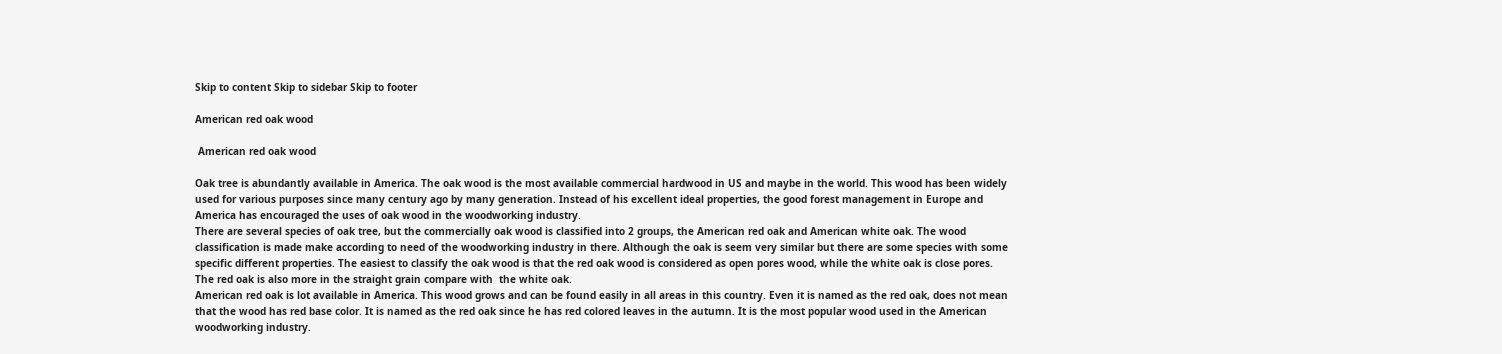Skip to content Skip to sidebar Skip to footer

American red oak wood

 American red oak wood

Oak tree is abundantly available in America. The oak wood is the most available commercial hardwood in US and maybe in the world. This wood has been widely used for various purposes since many century ago by many generation. Instead of his excellent ideal properties, the good forest management in Europe and America has encouraged the uses of oak wood in the woodworking industry.
There are several species of oak tree, but the commercially oak wood is classified into 2 groups, the American red oak and American white oak. The wood classification is made make according to need of the woodworking industry in there. Although the oak is seem very similar but there are some species with some specific different properties. The easiest to classify the oak wood is that the red oak wood is considered as open pores wood, while the white oak is close pores. The red oak is also more in the straight grain compare with  the white oak.
American red oak is lot available in America. This wood grows and can be found easily in all areas in this country. Even it is named as the red oak, does not mean that the wood has red base color. It is named as the red oak since he has red colored leaves in the autumn. It is the most popular wood used in the American woodworking industry.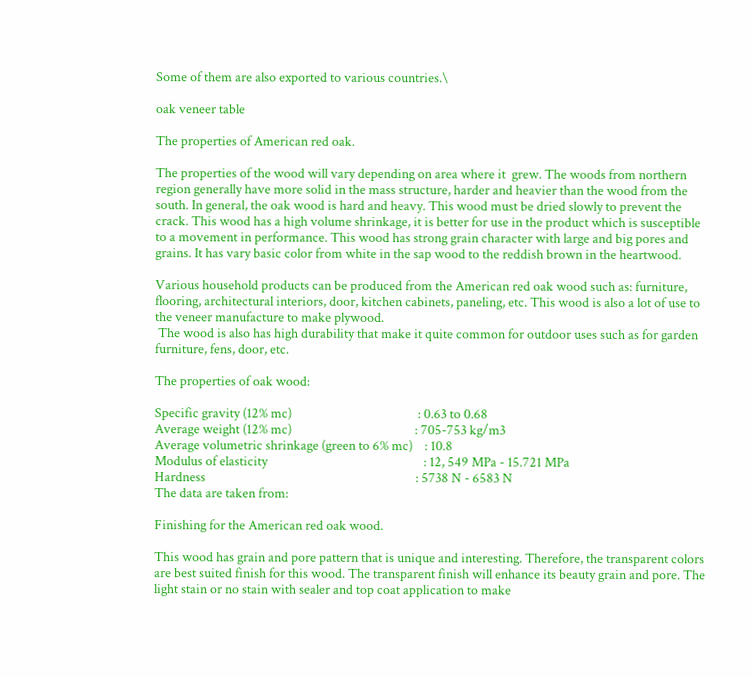Some of them are also exported to various countries.\

oak veneer table

The properties of American red oak.

The properties of the wood will vary depending on area where it  grew. The woods from northern region generally have more solid in the mass structure, harder and heavier than the wood from the south. In general, the oak wood is hard and heavy. This wood must be dried slowly to prevent the crack. This wood has a high volume shrinkage, it is better for use in the product which is susceptible to a movement in performance. This wood has strong grain character with large and big pores and grains. It has vary basic color from white in the sap wood to the reddish brown in the heartwood.

Various household products can be produced from the American red oak wood such as: furniture, flooring, architectural interiors, door, kitchen cabinets, paneling, etc. This wood is also a lot of use to the veneer manufacture to make plywood.
 The wood is also has high durability that make it quite common for outdoor uses such as for garden furniture, fens, door, etc.

The properties of oak wood:

Specific gravity (12% mc)                                          : 0.63 to 0.68
Average weight (12% mc)                                         : 705-753 kg/m3
Average volumetric shrinkage (green to 6% mc)    : 10.8
Modulus of elasticity                                                    : 12, 549 MPa - 15.721 MPa
Hardness                                                                      : 5738 N - 6583 N
The data are taken from:

Finishing for the American red oak wood.

This wood has grain and pore pattern that is unique and interesting. Therefore, the transparent colors are best suited finish for this wood. The transparent finish will enhance its beauty grain and pore. The
light stain or no stain with sealer and top coat application to make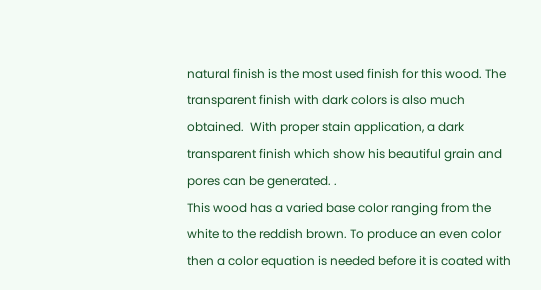natural finish is the most used finish for this wood. The transparent finish with dark colors is also much obtained.  With proper stain application, a dark transparent finish which show his beautiful grain and pores can be generated. .
This wood has a varied base color ranging from the white to the reddish brown. To produce an even color then a color equation is needed before it is coated with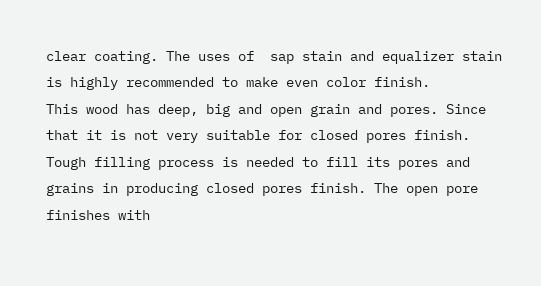clear coating. The uses of  sap stain and equalizer stain is highly recommended to make even color finish.
This wood has deep, big and open grain and pores. Since that it is not very suitable for closed pores finish. Tough filling process is needed to fill its pores and grains in producing closed pores finish. The open pore finishes with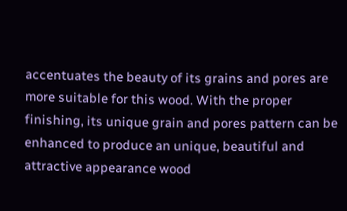accentuates the beauty of its grains and pores are more suitable for this wood. With the proper finishing, its unique grain and pores pattern can be enhanced to produce an unique, beautiful and attractive appearance wood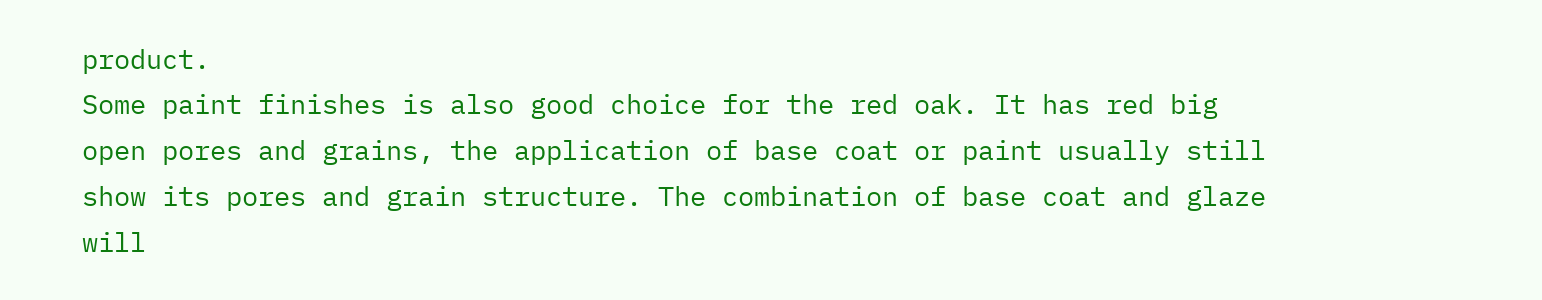product.
Some paint finishes is also good choice for the red oak. It has red big open pores and grains, the application of base coat or paint usually still show its pores and grain structure. The combination of base coat and glaze will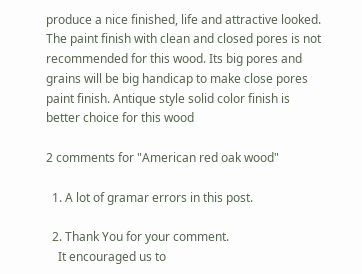produce a nice finished, life and attractive looked.
The paint finish with clean and closed pores is not recommended for this wood. Its big pores and grains will be big handicap to make close pores paint finish. Antique style solid color finish is better choice for this wood

2 comments for "American red oak wood"

  1. A lot of gramar errors in this post.

  2. Thank You for your comment.
    It encouraged us to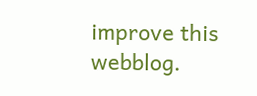improve this webblog.